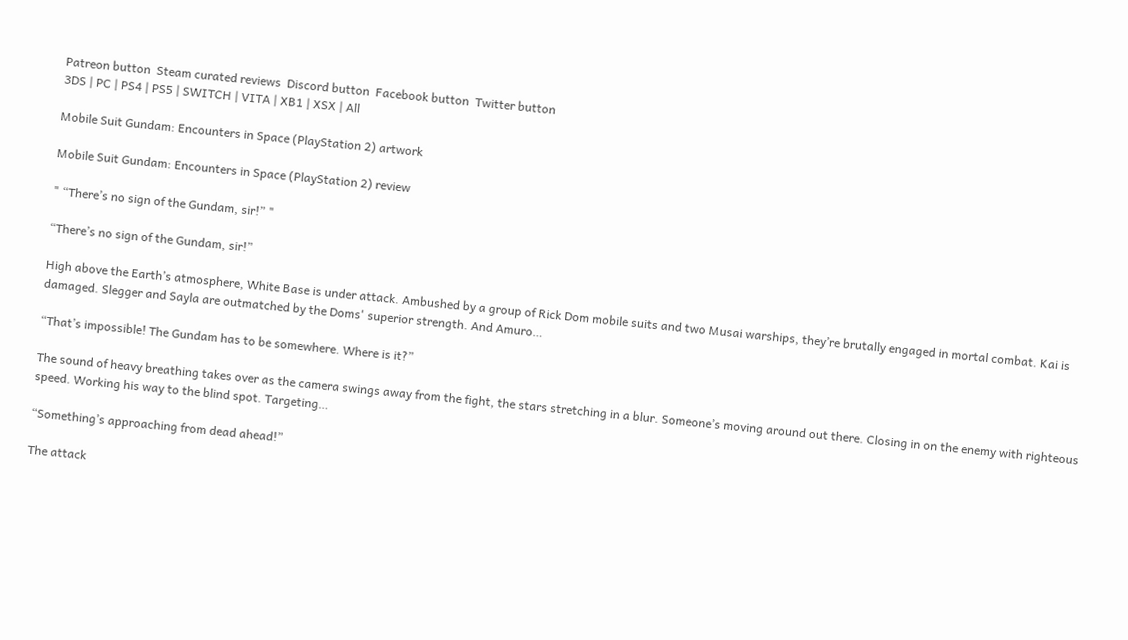Patreon button  Steam curated reviews  Discord button  Facebook button  Twitter button
3DS | PC | PS4 | PS5 | SWITCH | VITA | XB1 | XSX | All

Mobile Suit Gundam: Encounters in Space (PlayStation 2) artwork

Mobile Suit Gundam: Encounters in Space (PlayStation 2) review

" “There’s no sign of the Gundam, sir!” "

“There’s no sign of the Gundam, sir!”

High above the Earth’s atmosphere, White Base is under attack. Ambushed by a group of Rick Dom mobile suits and two Musai warships, they’re brutally engaged in mortal combat. Kai is damaged. Slegger and Sayla are outmatched by the Doms' superior strength. And Amuro…

“That’s impossible! The Gundam has to be somewhere. Where is it?”

The sound of heavy breathing takes over as the camera swings away from the fight, the stars stretching in a blur. Someone’s moving around out there. Closing in on the enemy with righteous speed. Working his way to the blind spot. Targeting…

“Something’s approaching from dead ahead!”

The attack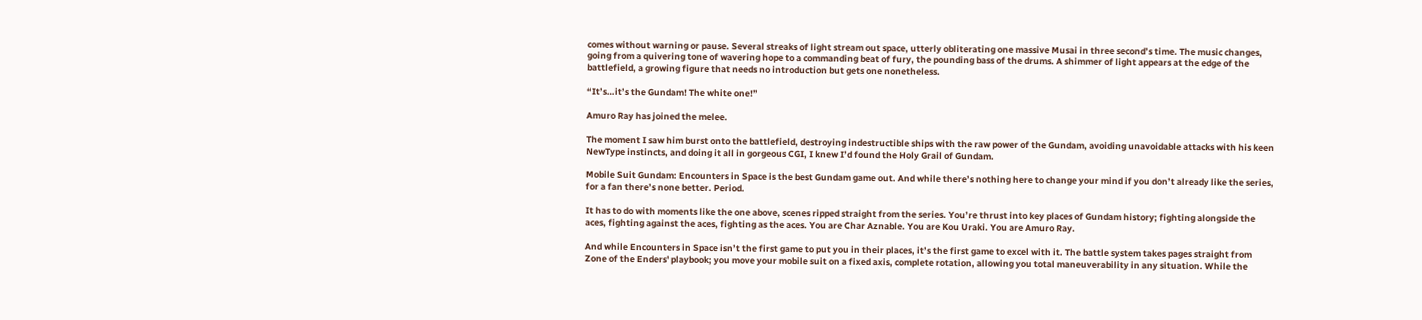comes without warning or pause. Several streaks of light stream out space, utterly obliterating one massive Musai in three second’s time. The music changes, going from a quivering tone of wavering hope to a commanding beat of fury, the pounding bass of the drums. A shimmer of light appears at the edge of the battlefield, a growing figure that needs no introduction but gets one nonetheless.

“It’s…it’s the Gundam! The white one!”

Amuro Ray has joined the melee.

The moment I saw him burst onto the battlefield, destroying indestructible ships with the raw power of the Gundam, avoiding unavoidable attacks with his keen NewType instincts, and doing it all in gorgeous CGI, I knew I’d found the Holy Grail of Gundam.

Mobile Suit Gundam: Encounters in Space is the best Gundam game out. And while there’s nothing here to change your mind if you don’t already like the series, for a fan there’s none better. Period.

It has to do with moments like the one above, scenes ripped straight from the series. You’re thrust into key places of Gundam history; fighting alongside the aces, fighting against the aces, fighting as the aces. You are Char Aznable. You are Kou Uraki. You are Amuro Ray.

And while Encounters in Space isn’t the first game to put you in their places, it’s the first game to excel with it. The battle system takes pages straight from Zone of the Enders' playbook; you move your mobile suit on a fixed axis, complete rotation, allowing you total maneuverability in any situation. While the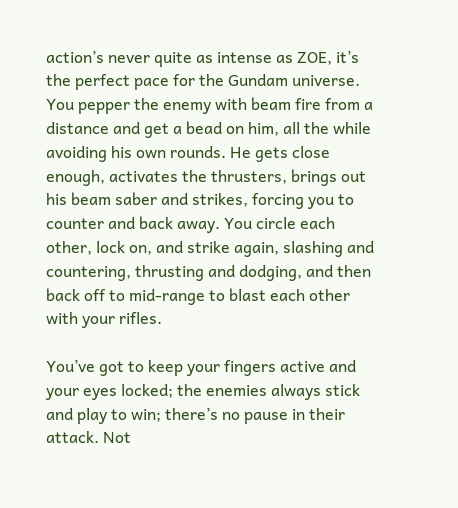action’s never quite as intense as ZOE, it’s the perfect pace for the Gundam universe. You pepper the enemy with beam fire from a distance and get a bead on him, all the while avoiding his own rounds. He gets close enough, activates the thrusters, brings out his beam saber and strikes, forcing you to counter and back away. You circle each other, lock on, and strike again, slashing and countering, thrusting and dodging, and then back off to mid-range to blast each other with your rifles.

You’ve got to keep your fingers active and your eyes locked; the enemies always stick and play to win; there’s no pause in their attack. Not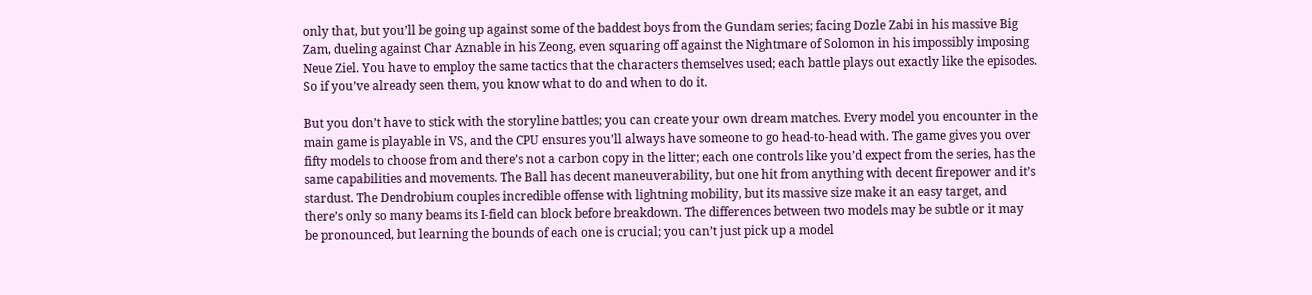only that, but you’ll be going up against some of the baddest boys from the Gundam series; facing Dozle Zabi in his massive Big Zam, dueling against Char Aznable in his Zeong, even squaring off against the Nightmare of Solomon in his impossibly imposing Neue Ziel. You have to employ the same tactics that the characters themselves used; each battle plays out exactly like the episodes. So if you’ve already seen them, you know what to do and when to do it.

But you don’t have to stick with the storyline battles; you can create your own dream matches. Every model you encounter in the main game is playable in VS, and the CPU ensures you’ll always have someone to go head-to-head with. The game gives you over fifty models to choose from and there’s not a carbon copy in the litter; each one controls like you’d expect from the series, has the same capabilities and movements. The Ball has decent maneuverability, but one hit from anything with decent firepower and it’s stardust. The Dendrobium couples incredible offense with lightning mobility, but its massive size make it an easy target, and there’s only so many beams its I-field can block before breakdown. The differences between two models may be subtle or it may be pronounced, but learning the bounds of each one is crucial; you can’t just pick up a model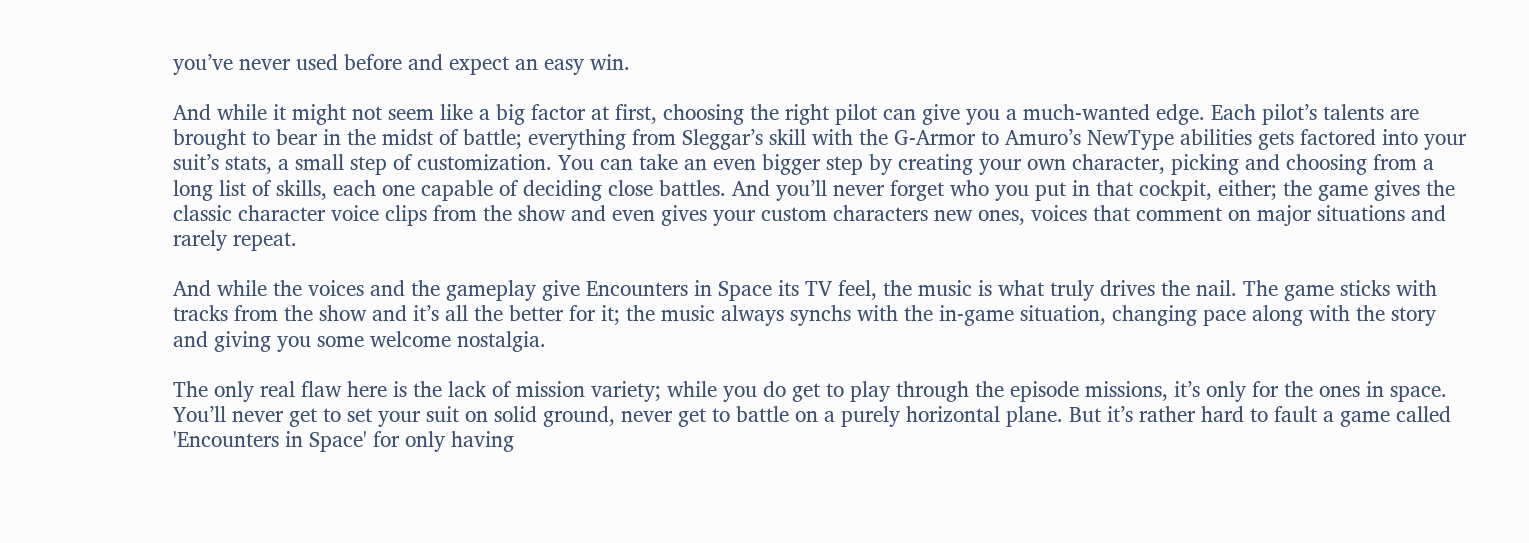you’ve never used before and expect an easy win.

And while it might not seem like a big factor at first, choosing the right pilot can give you a much-wanted edge. Each pilot’s talents are brought to bear in the midst of battle; everything from Sleggar’s skill with the G-Armor to Amuro’s NewType abilities gets factored into your suit’s stats, a small step of customization. You can take an even bigger step by creating your own character, picking and choosing from a long list of skills, each one capable of deciding close battles. And you’ll never forget who you put in that cockpit, either; the game gives the classic character voice clips from the show and even gives your custom characters new ones, voices that comment on major situations and rarely repeat.

And while the voices and the gameplay give Encounters in Space its TV feel, the music is what truly drives the nail. The game sticks with tracks from the show and it’s all the better for it; the music always synchs with the in-game situation, changing pace along with the story and giving you some welcome nostalgia.

The only real flaw here is the lack of mission variety; while you do get to play through the episode missions, it’s only for the ones in space. You’ll never get to set your suit on solid ground, never get to battle on a purely horizontal plane. But it’s rather hard to fault a game called 'Encounters in Space' for only having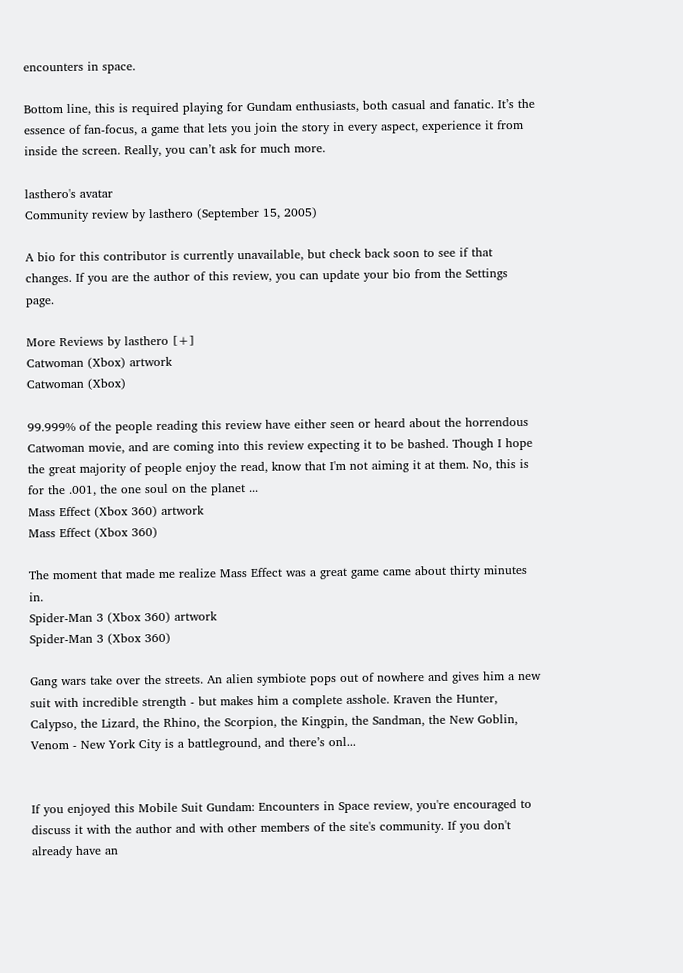encounters in space.

Bottom line, this is required playing for Gundam enthusiasts, both casual and fanatic. It’s the essence of fan-focus, a game that lets you join the story in every aspect, experience it from inside the screen. Really, you can’t ask for much more.

lasthero's avatar
Community review by lasthero (September 15, 2005)

A bio for this contributor is currently unavailable, but check back soon to see if that changes. If you are the author of this review, you can update your bio from the Settings page.

More Reviews by lasthero [+]
Catwoman (Xbox) artwork
Catwoman (Xbox)

99.999% of the people reading this review have either seen or heard about the horrendous Catwoman movie, and are coming into this review expecting it to be bashed. Though I hope the great majority of people enjoy the read, know that I'm not aiming it at them. No, this is for the .001, the one soul on the planet ...
Mass Effect (Xbox 360) artwork
Mass Effect (Xbox 360)

The moment that made me realize Mass Effect was a great game came about thirty minutes in.
Spider-Man 3 (Xbox 360) artwork
Spider-Man 3 (Xbox 360)

Gang wars take over the streets. An alien symbiote pops out of nowhere and gives him a new suit with incredible strength - but makes him a complete asshole. Kraven the Hunter, Calypso, the Lizard, the Rhino, the Scorpion, the Kingpin, the Sandman, the New Goblin, Venom - New York City is a battleground, and there’s onl...


If you enjoyed this Mobile Suit Gundam: Encounters in Space review, you're encouraged to discuss it with the author and with other members of the site's community. If you don't already have an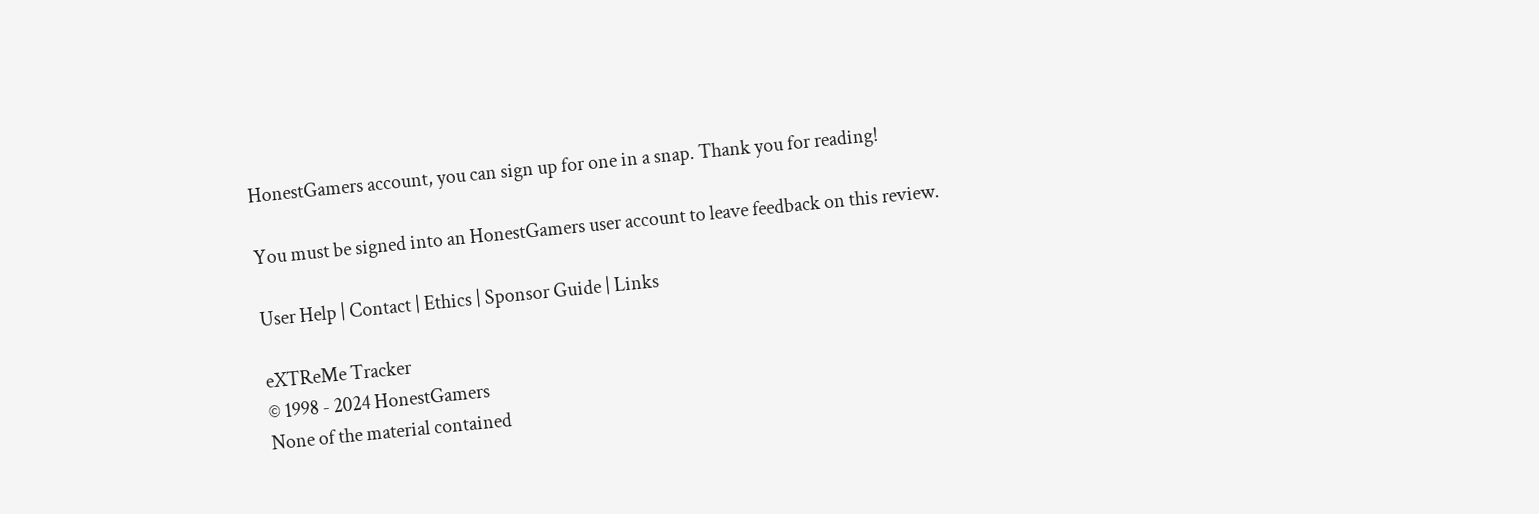HonestGamers account, you can sign up for one in a snap. Thank you for reading!

You must be signed into an HonestGamers user account to leave feedback on this review.

User Help | Contact | Ethics | Sponsor Guide | Links

eXTReMe Tracker
© 1998 - 2024 HonestGamers
None of the material contained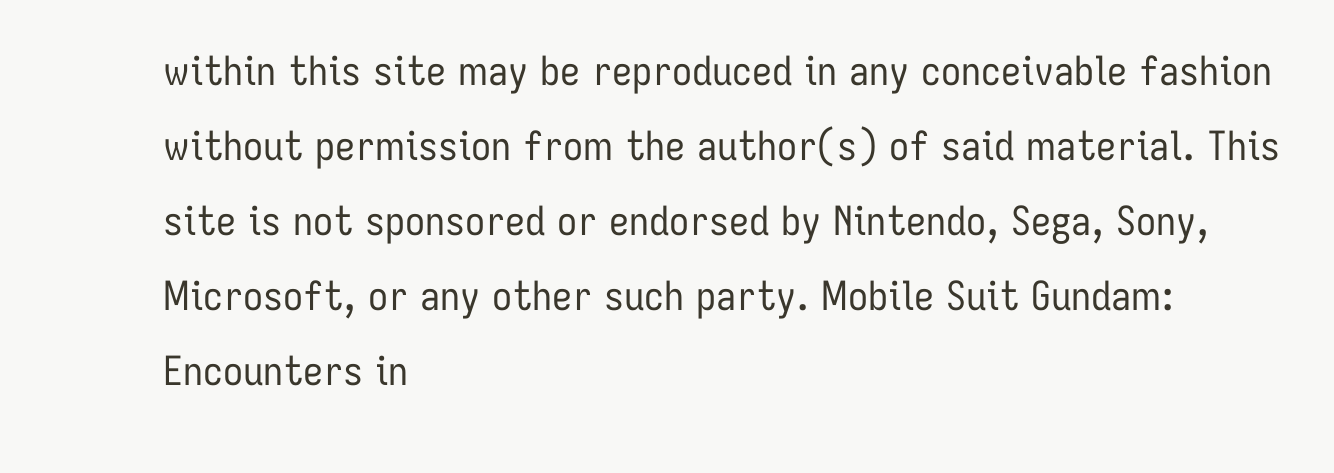within this site may be reproduced in any conceivable fashion without permission from the author(s) of said material. This site is not sponsored or endorsed by Nintendo, Sega, Sony, Microsoft, or any other such party. Mobile Suit Gundam: Encounters in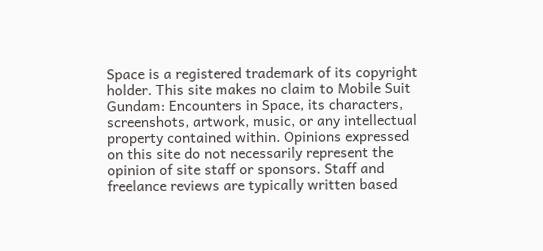Space is a registered trademark of its copyright holder. This site makes no claim to Mobile Suit Gundam: Encounters in Space, its characters, screenshots, artwork, music, or any intellectual property contained within. Opinions expressed on this site do not necessarily represent the opinion of site staff or sponsors. Staff and freelance reviews are typically written based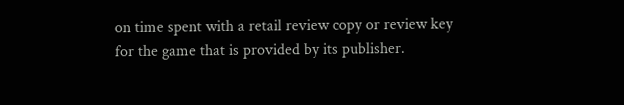on time spent with a retail review copy or review key for the game that is provided by its publisher.